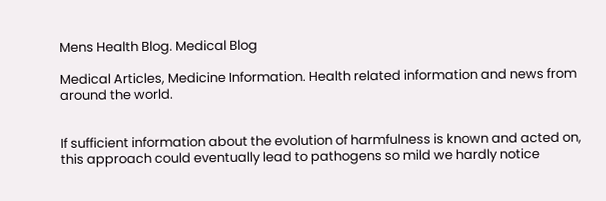Mens Health Blog. Medical Blog

Medical Articles, Medicine Information. Health related information and news from around the world.


If sufficient information about the evolution of harmfulness is known and acted on, this approach could eventually lead to pathogens so mild we hardly notice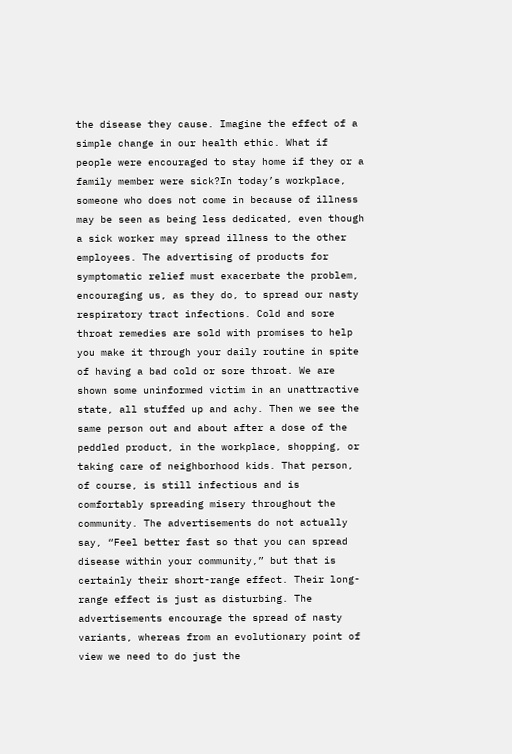the disease they cause. Imagine the effect of a simple change in our health ethic. What if people were encouraged to stay home if they or a family member were sick?In today’s workplace, someone who does not come in because of illness may be seen as being less dedicated, even though a sick worker may spread illness to the other employees. The advertising of products for symptomatic relief must exacerbate the problem, encouraging us, as they do, to spread our nasty respiratory tract infections. Cold and sore throat remedies are sold with promises to help you make it through your daily routine in spite of having a bad cold or sore throat. We are shown some uninformed victim in an unattractive state, all stuffed up and achy. Then we see the same person out and about after a dose of the peddled product, in the workplace, shopping, or taking care of neighborhood kids. That person, of course, is still infectious and is comfortably spreading misery throughout the community. The advertisements do not actually say, “Feel better fast so that you can spread disease within your community,” but that is certainly their short-range effect. Their long-range effect is just as disturbing. The advertisements encourage the spread of nasty variants, whereas from an evolutionary point of view we need to do just the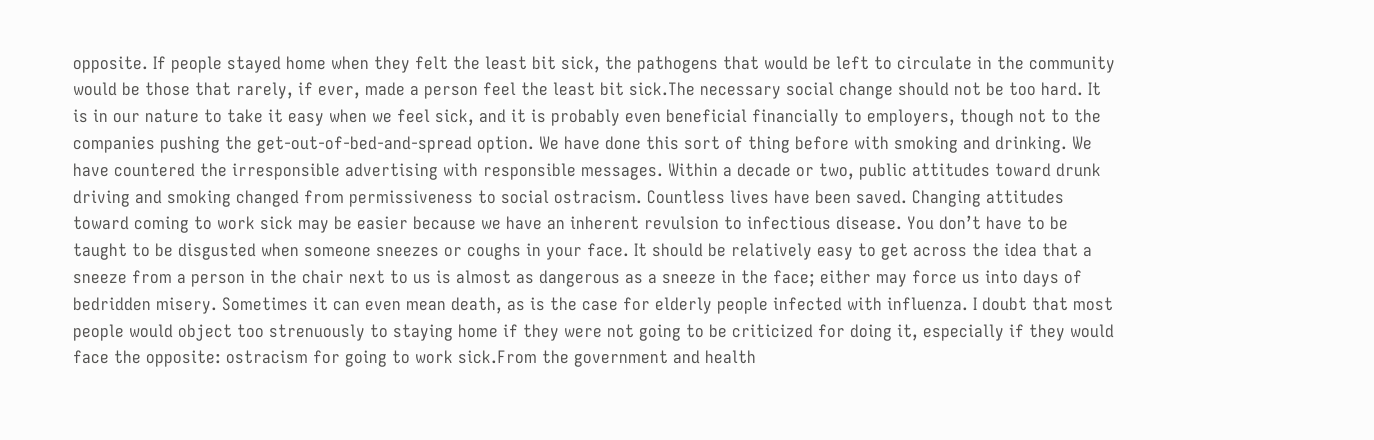opposite. If people stayed home when they felt the least bit sick, the pathogens that would be left to circulate in the community would be those that rarely, if ever, made a person feel the least bit sick.The necessary social change should not be too hard. It is in our nature to take it easy when we feel sick, and it is probably even beneficial financially to employers, though not to the companies pushing the get-out-of-bed-and-spread option. We have done this sort of thing before with smoking and drinking. We have countered the irresponsible advertising with responsible messages. Within a decade or two, public attitudes toward drunk driving and smoking changed from permissiveness to social ostracism. Countless lives have been saved. Changing attitudes toward coming to work sick may be easier because we have an inherent revulsion to infectious disease. You don’t have to be taught to be disgusted when someone sneezes or coughs in your face. It should be relatively easy to get across the idea that a sneeze from a person in the chair next to us is almost as dangerous as a sneeze in the face; either may force us into days of bedridden misery. Sometimes it can even mean death, as is the case for elderly people infected with influenza. I doubt that most people would object too strenuously to staying home if they were not going to be criticized for doing it, especially if they would face the opposite: ostracism for going to work sick.From the government and health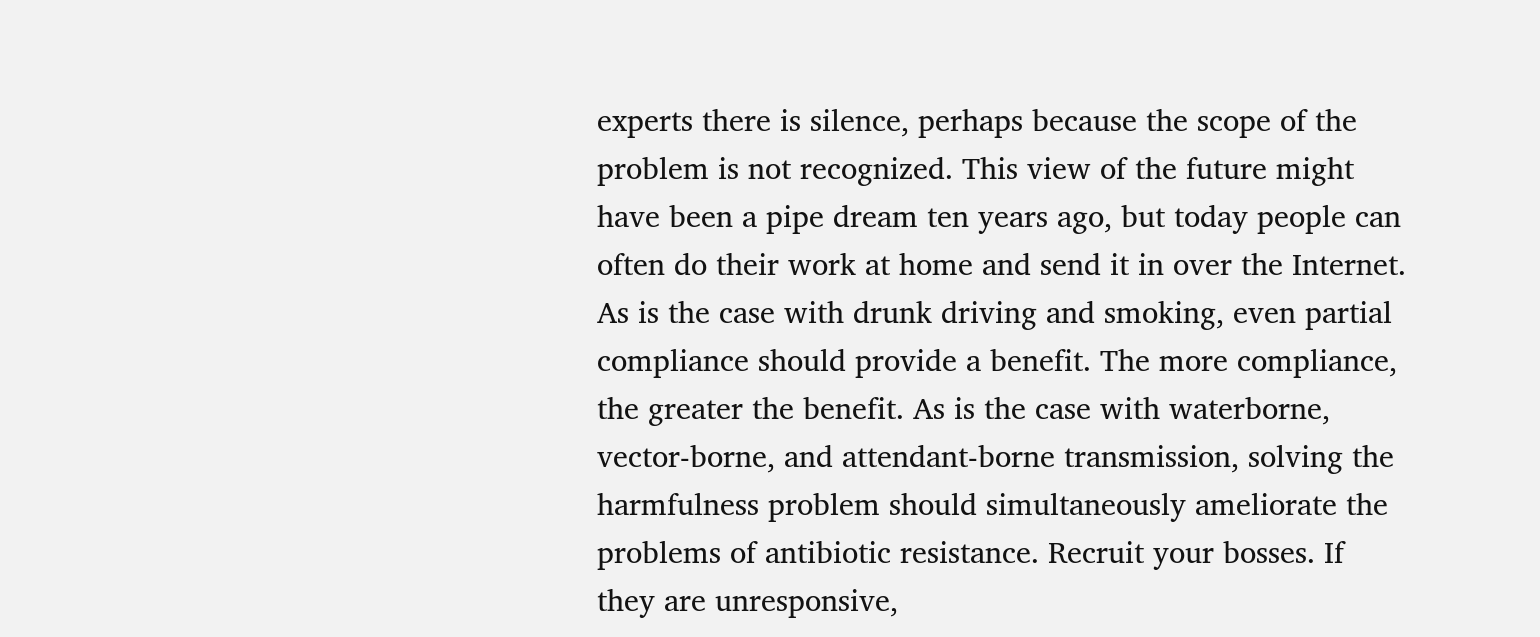experts there is silence, perhaps because the scope of the problem is not recognized. This view of the future might have been a pipe dream ten years ago, but today people can often do their work at home and send it in over the Internet. As is the case with drunk driving and smoking, even partial compliance should provide a benefit. The more compliance, the greater the benefit. As is the case with waterborne, vector-borne, and attendant-borne transmission, solving the harmfulness problem should simultaneously ameliorate the problems of antibiotic resistance. Recruit your bosses. If they are unresponsive,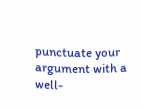punctuate your argument with a well-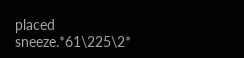placed sneeze.*61\225\2*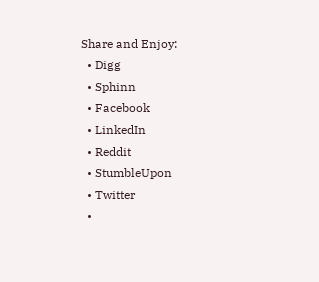Share and Enjoy:
  • Digg
  • Sphinn
  • Facebook
  • LinkedIn
  • Reddit
  • StumbleUpon
  • Twitter
  •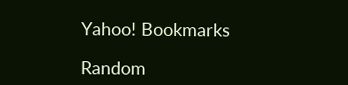Yahoo! Bookmarks

Random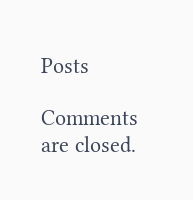Posts

Comments are closed.